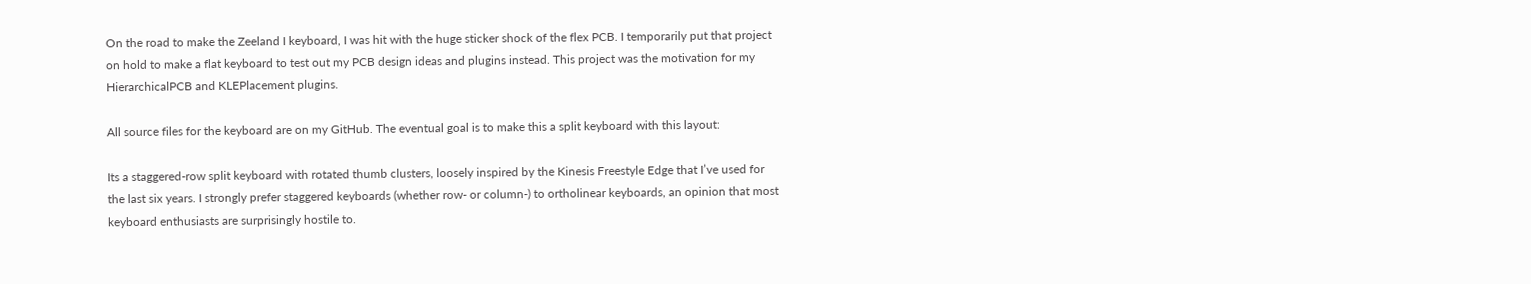On the road to make the Zeeland I keyboard, I was hit with the huge sticker shock of the flex PCB. I temporarily put that project on hold to make a flat keyboard to test out my PCB design ideas and plugins instead. This project was the motivation for my HierarchicalPCB and KLEPlacement plugins.

All source files for the keyboard are on my GitHub. The eventual goal is to make this a split keyboard with this layout:

Its a staggered-row split keyboard with rotated thumb clusters, loosely inspired by the Kinesis Freestyle Edge that I’ve used for the last six years. I strongly prefer staggered keyboards (whether row- or column-) to ortholinear keyboards, an opinion that most keyboard enthusiasts are surprisingly hostile to.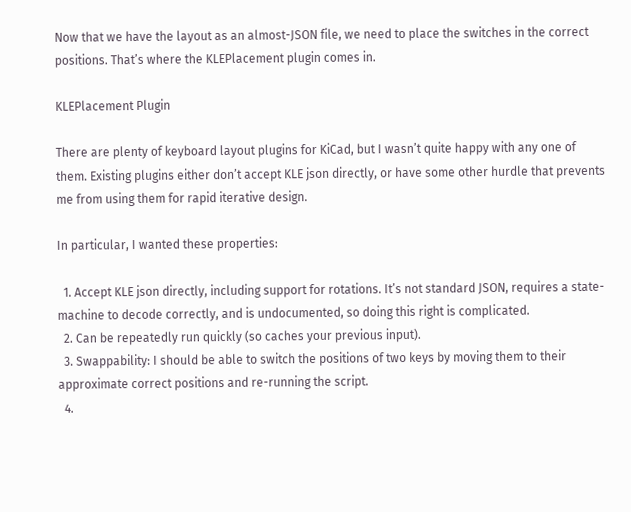Now that we have the layout as an almost-JSON file, we need to place the switches in the correct positions. That’s where the KLEPlacement plugin comes in.

KLEPlacement Plugin

There are plenty of keyboard layout plugins for KiCad, but I wasn’t quite happy with any one of them. Existing plugins either don’t accept KLE json directly, or have some other hurdle that prevents me from using them for rapid iterative design.

In particular, I wanted these properties:

  1. Accept KLE json directly, including support for rotations. It’s not standard JSON, requires a state-machine to decode correctly, and is undocumented, so doing this right is complicated.
  2. Can be repeatedly run quickly (so caches your previous input).
  3. Swappability: I should be able to switch the positions of two keys by moving them to their approximate correct positions and re-running the script.
  4.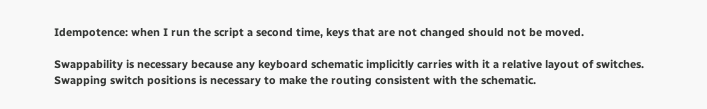Idempotence: when I run the script a second time, keys that are not changed should not be moved.

Swappability is necessary because any keyboard schematic implicitly carries with it a relative layout of switches. Swapping switch positions is necessary to make the routing consistent with the schematic.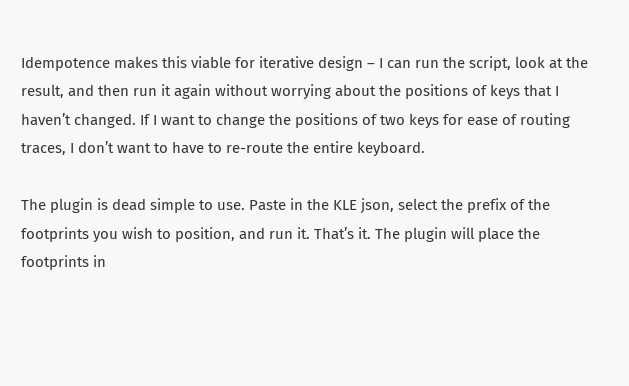Idempotence makes this viable for iterative design – I can run the script, look at the result, and then run it again without worrying about the positions of keys that I haven’t changed. If I want to change the positions of two keys for ease of routing traces, I don’t want to have to re-route the entire keyboard.

The plugin is dead simple to use. Paste in the KLE json, select the prefix of the footprints you wish to position, and run it. That’s it. The plugin will place the footprints in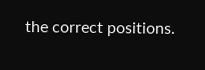the correct positions.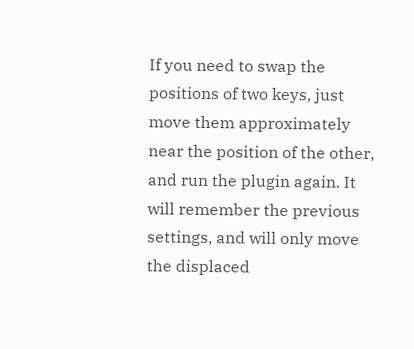If you need to swap the positions of two keys, just move them approximately near the position of the other, and run the plugin again. It will remember the previous settings, and will only move the displaced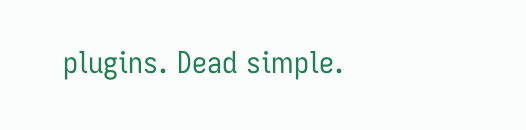plugins. Dead simple.